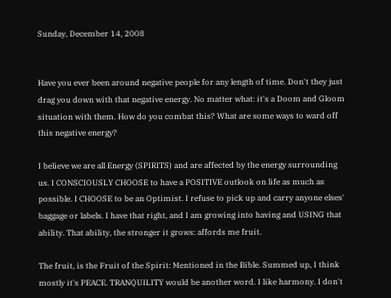Sunday, December 14, 2008


Have you ever been around negative people for any length of time. Don't they just drag you down with that negative energy. No matter what: it's a Doom and Gloom situation with them. How do you combat this? What are some ways to ward off this negative energy?

I believe we are all Energy (SPIRITS) and are affected by the energy surrounding us. I CONSCIOUSLY CHOOSE to have a POSITIVE outlook on life as much as possible. I CHOOSE to be an Optimist. I refuse to pick up and carry anyone elses' baggage or labels. I have that right, and I am growing into having and USING that ability. That ability, the stronger it grows: affords me fruit.

The fruit, is the Fruit of the Spirit: Mentioned in the Bible. Summed up, I think mostly it's PEACE. TRANQUILITY would be another word. I like harmony. I don't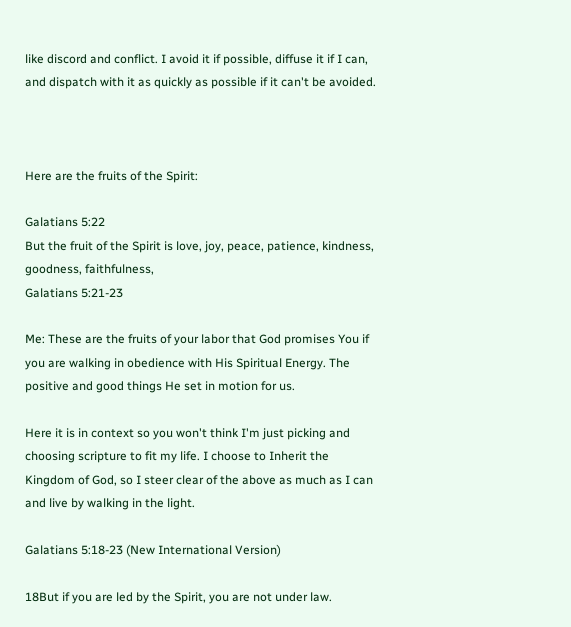like discord and conflict. I avoid it if possible, diffuse it if I can, and dispatch with it as quickly as possible if it can't be avoided.



Here are the fruits of the Spirit:

Galatians 5:22
But the fruit of the Spirit is love, joy, peace, patience, kindness, goodness, faithfulness,
Galatians 5:21-23

Me: These are the fruits of your labor that God promises You if you are walking in obedience with His Spiritual Energy. The positive and good things He set in motion for us.

Here it is in context so you won't think I'm just picking and choosing scripture to fit my life. I choose to Inherit the Kingdom of God, so I steer clear of the above as much as I can and live by walking in the light.

Galatians 5:18-23 (New International Version)

18But if you are led by the Spirit, you are not under law.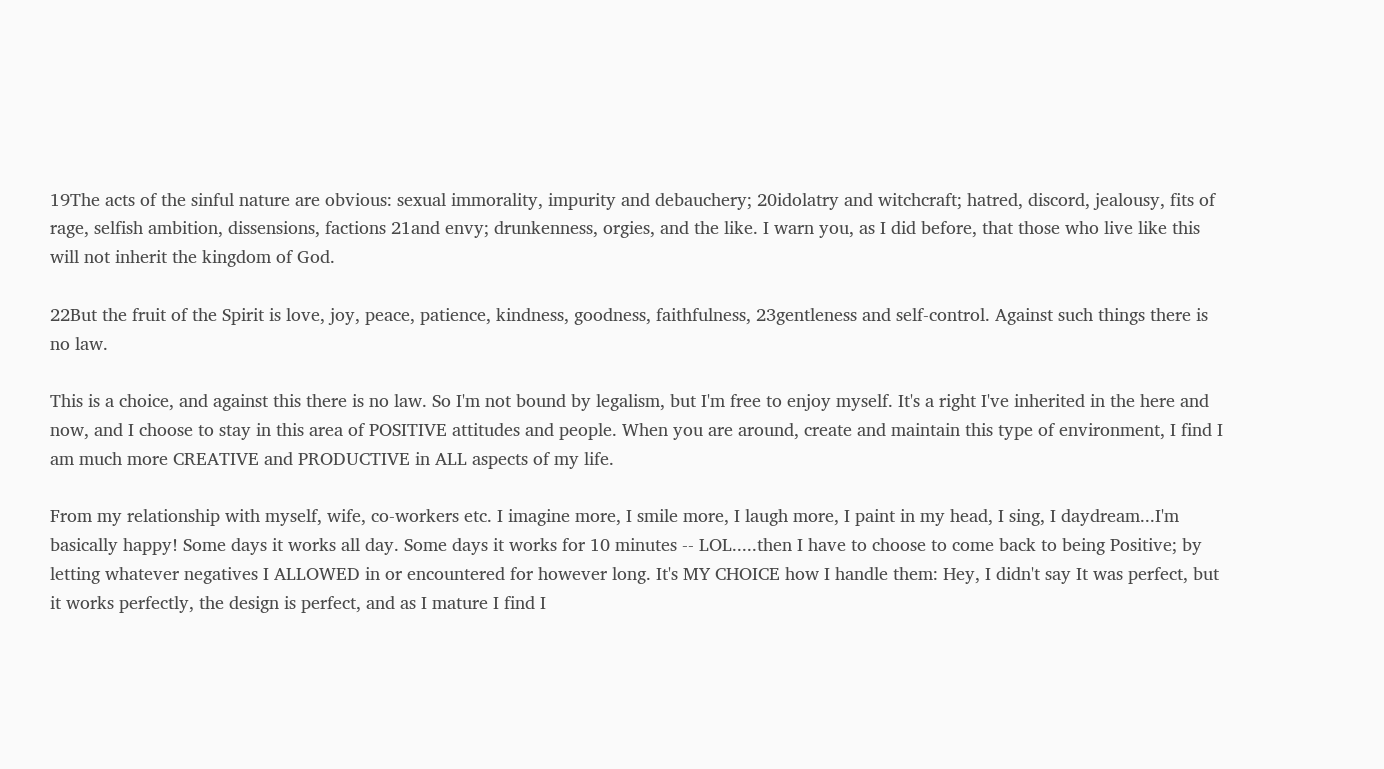19The acts of the sinful nature are obvious: sexual immorality, impurity and debauchery; 20idolatry and witchcraft; hatred, discord, jealousy, fits of rage, selfish ambition, dissensions, factions 21and envy; drunkenness, orgies, and the like. I warn you, as I did before, that those who live like this will not inherit the kingdom of God.

22But the fruit of the Spirit is love, joy, peace, patience, kindness, goodness, faithfulness, 23gentleness and self-control. Against such things there is no law.

This is a choice, and against this there is no law. So I'm not bound by legalism, but I'm free to enjoy myself. It's a right I've inherited in the here and now, and I choose to stay in this area of POSITIVE attitudes and people. When you are around, create and maintain this type of environment, I find I am much more CREATIVE and PRODUCTIVE in ALL aspects of my life.

From my relationship with myself, wife, co-workers etc. I imagine more, I smile more, I laugh more, I paint in my head, I sing, I daydream...I'm basically happy! Some days it works all day. Some days it works for 10 minutes -- LOL.....then I have to choose to come back to being Positive; by letting whatever negatives I ALLOWED in or encountered for however long. It's MY CHOICE how I handle them: Hey, I didn't say It was perfect, but it works perfectly, the design is perfect, and as I mature I find I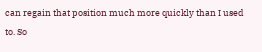can regain that position much more quickly than I used to. So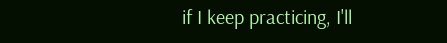if I keep practicing, I'll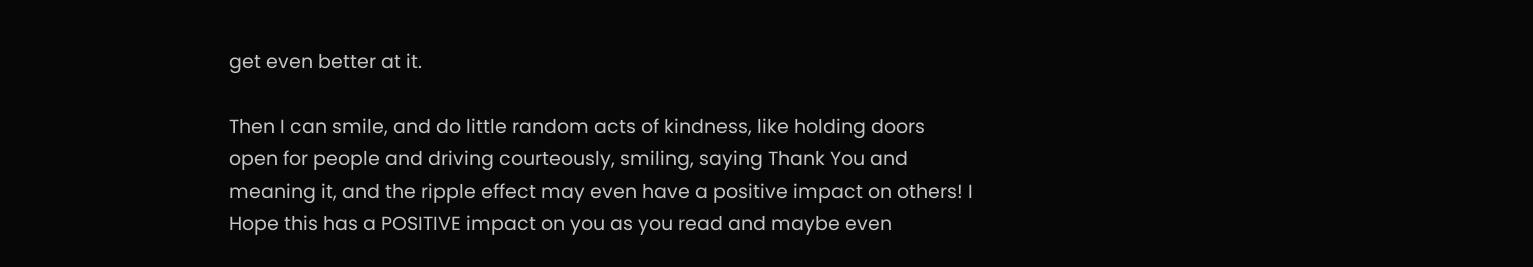get even better at it.

Then I can smile, and do little random acts of kindness, like holding doors open for people and driving courteously, smiling, saying Thank You and meaning it, and the ripple effect may even have a positive impact on others! I Hope this has a POSITIVE impact on you as you read and maybe even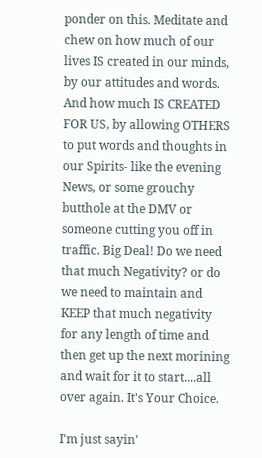ponder on this. Meditate and chew on how much of our lives IS created in our minds, by our attitudes and words. And how much IS CREATED FOR US, by allowing OTHERS to put words and thoughts in our Spirits- like the evening News, or some grouchy butthole at the DMV or someone cutting you off in traffic. Big Deal! Do we need that much Negativity? or do we need to maintain and KEEP that much negativity for any length of time and then get up the next morining and wait for it to start....all over again. It's Your Choice.

I'm just sayin'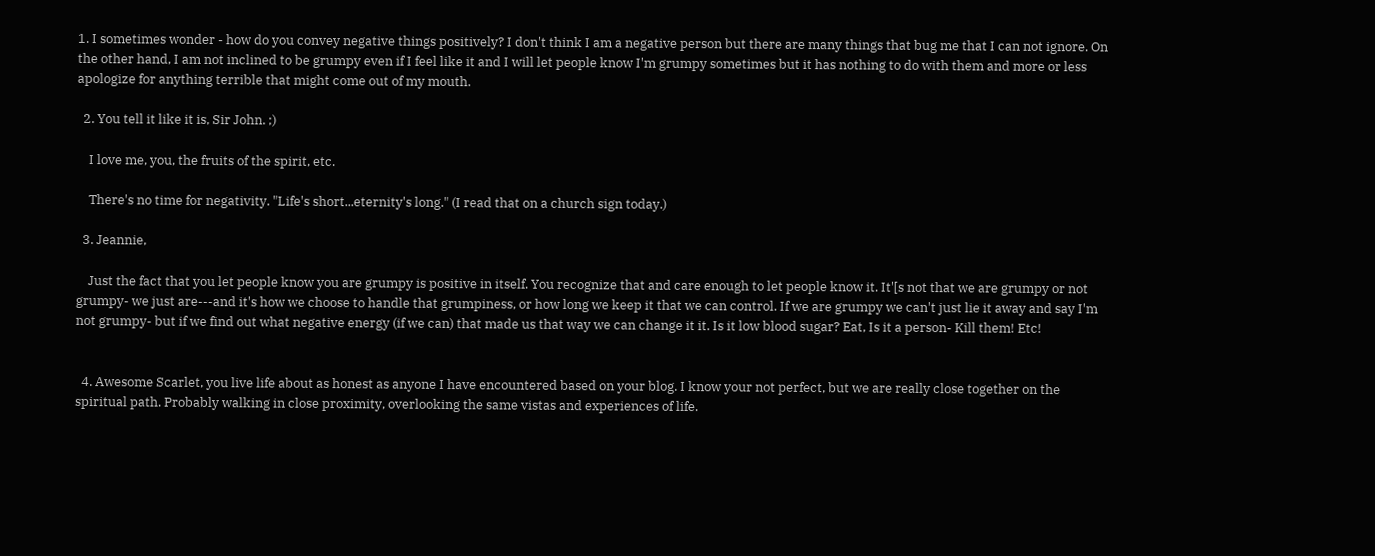1. I sometimes wonder - how do you convey negative things positively? I don't think I am a negative person but there are many things that bug me that I can not ignore. On the other hand, I am not inclined to be grumpy even if I feel like it and I will let people know I'm grumpy sometimes but it has nothing to do with them and more or less apologize for anything terrible that might come out of my mouth.

  2. You tell it like it is, Sir John. ;)

    I love me, you, the fruits of the spirit, etc.

    There's no time for negativity. "Life's short...eternity's long." (I read that on a church sign today.)

  3. Jeannie,

    Just the fact that you let people know you are grumpy is positive in itself. You recognize that and care enough to let people know it. It'[s not that we are grumpy or not grumpy- we just are---and it's how we choose to handle that grumpiness, or how long we keep it that we can control. If we are grumpy we can't just lie it away and say I'm not grumpy- but if we find out what negative energy (if we can) that made us that way we can change it it. Is it low blood sugar? Eat, Is it a person- Kill them! Etc!


  4. Awesome Scarlet, you live life about as honest as anyone I have encountered based on your blog. I know your not perfect, but we are really close together on the spiritual path. Probably walking in close proximity, overlooking the same vistas and experiences of life.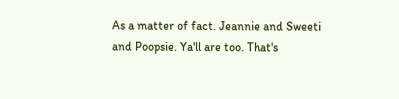As a matter of fact. Jeannie and Sweeti and Poopsie. Ya'll are too. That's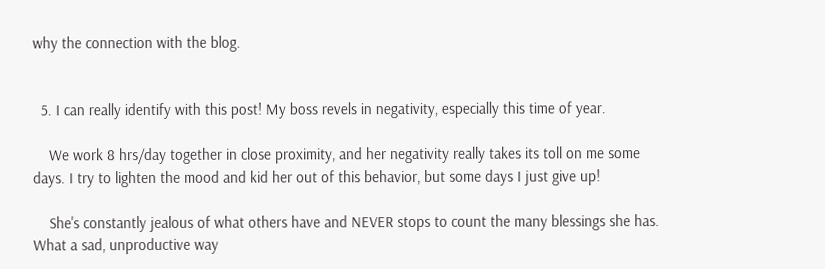why the connection with the blog.


  5. I can really identify with this post! My boss revels in negativity, especially this time of year.

    We work 8 hrs/day together in close proximity, and her negativity really takes its toll on me some days. I try to lighten the mood and kid her out of this behavior, but some days I just give up!

    She's constantly jealous of what others have and NEVER stops to count the many blessings she has. What a sad, unproductive way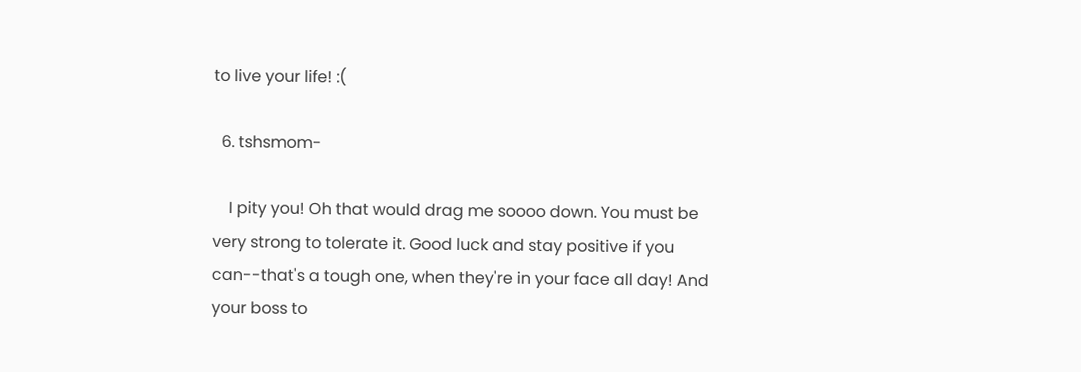to live your life! :(

  6. tshsmom-

    I pity you! Oh that would drag me soooo down. You must be very strong to tolerate it. Good luck and stay positive if you can--that's a tough one, when they're in your face all day! And your boss to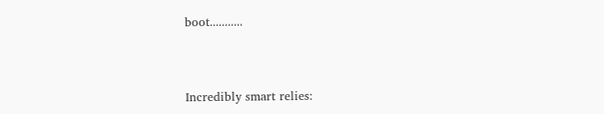boot...........



Incredibly smart relies: